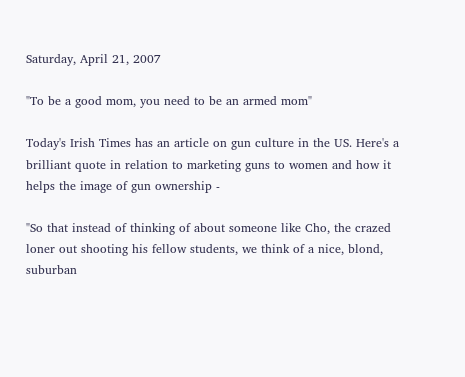Saturday, April 21, 2007

"To be a good mom, you need to be an armed mom"

Today's Irish Times has an article on gun culture in the US. Here's a brilliant quote in relation to marketing guns to women and how it helps the image of gun ownership -

"So that instead of thinking of about someone like Cho, the crazed loner out shooting his fellow students, we think of a nice, blond, suburban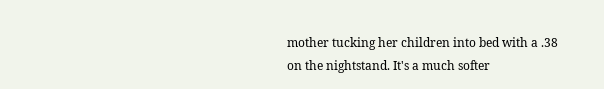mother tucking her children into bed with a .38 on the nightstand. It's a much softer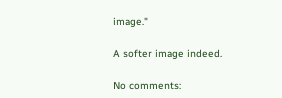image."

A softer image indeed.

No comments: